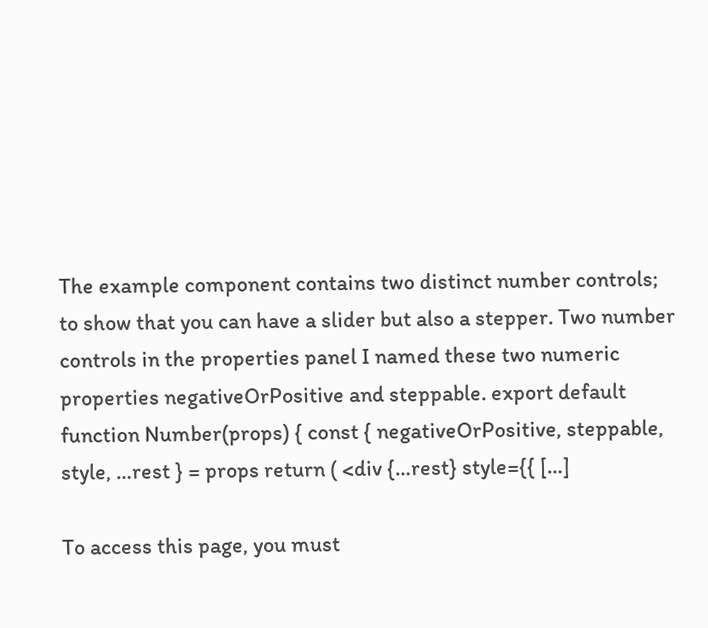The example component contains two distinct number controls; to show that you can have a slider but also a stepper. Two number controls in the properties panel I named these two numeric properties negativeOrPositive and steppable. export default function Number(props) { const { negativeOrPositive, steppable, style, …rest } = props return ( <div {…rest} style={{ […]

To access this page, you must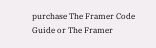purchase The Framer Code Guide or The Framer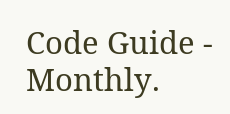Code Guide - Monthly.